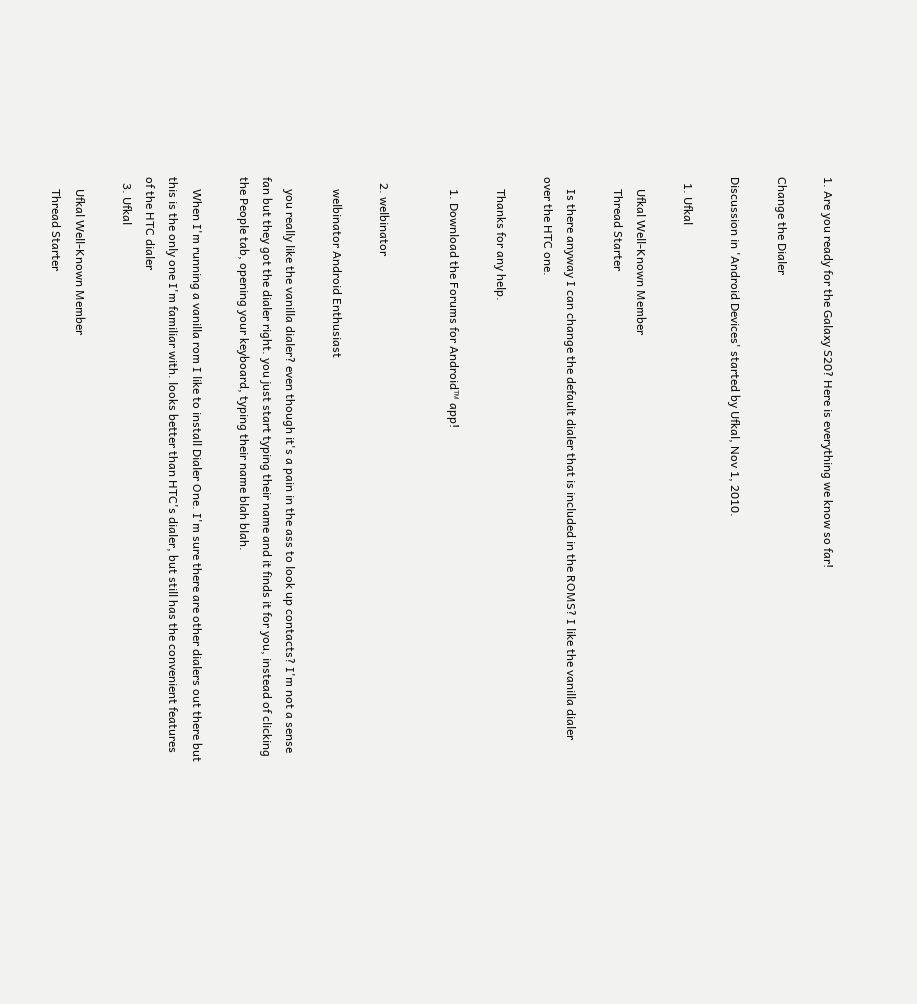1. Are you ready for the Galaxy S20? Here is everything we know so far!

Change the Dialer

Discussion in 'Android Devices' started by Ufkal, Nov 1, 2010.

  1. Ufkal

    Ufkal Well-Known Member
    Thread Starter

    Is there anyway I can change the default dialer that is included in the ROMS? I like the vanilla dialer over the HTC one.

    Thanks for any help.

    1. Download the Forums for Android™ app!


  2. welbinator

    welbinator Android Enthusiast

    you really like the vanilla dialer? even though it's a pain in the ass to look up contacts? I'm not a sense fan but they got the dialer right. you just start typing their name and it finds it for you, instead of clicking the People tab, opening your keyboard, typing their name blah blah.

    When I'm running a vanilla rom I like to install Dialer One. I'm sure there are other dialers out there but this is the only one I'm familiar with. looks better than HTC's dialer, but still has the convenient features of the HTC dialer
  3. Ufkal

    Ufkal Well-Known Member
    Thread Starter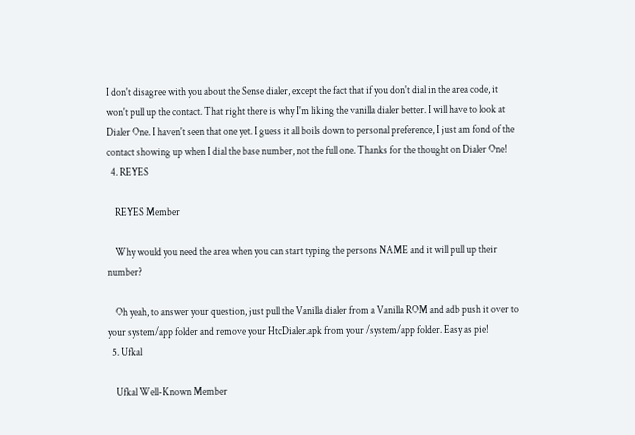I don't disagree with you about the Sense dialer, except the fact that if you don't dial in the area code, it won't pull up the contact. That right there is why I'm liking the vanilla dialer better. I will have to look at Dialer One. I haven't seen that one yet. I guess it all boils down to personal preference, I just am fond of the contact showing up when I dial the base number, not the full one. Thanks for the thought on Dialer One!
  4. REYES

    REYES Member

    Why would you need the area when you can start typing the persons NAME and it will pull up their number?

    Oh yeah, to answer your question, just pull the Vanilla dialer from a Vanilla ROM and adb push it over to your system/app folder and remove your HtcDialer.apk from your /system/app folder. Easy as pie!
  5. Ufkal

    Ufkal Well-Known Member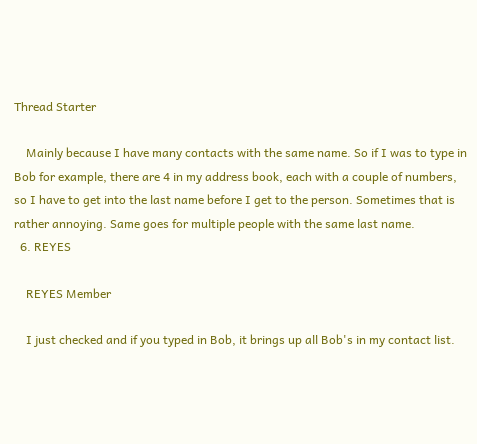Thread Starter

    Mainly because I have many contacts with the same name. So if I was to type in Bob for example, there are 4 in my address book, each with a couple of numbers, so I have to get into the last name before I get to the person. Sometimes that is rather annoying. Same goes for multiple people with the same last name.
  6. REYES

    REYES Member

    I just checked and if you typed in Bob, it brings up all Bob's in my contact list.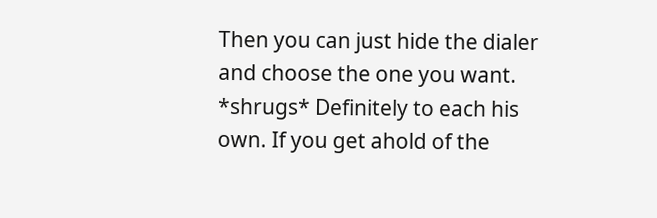Then you can just hide the dialer and choose the one you want. *shrugs* Definitely to each his own. If you get ahold of the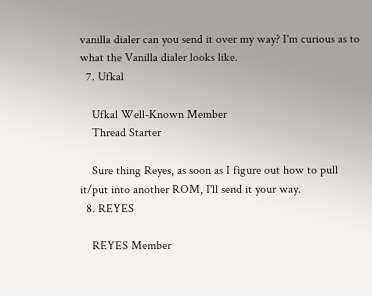vanilla dialer can you send it over my way? I'm curious as to what the Vanilla dialer looks like.
  7. Ufkal

    Ufkal Well-Known Member
    Thread Starter

    Sure thing Reyes, as soon as I figure out how to pull it/put into another ROM, I'll send it your way.
  8. REYES

    REYES Member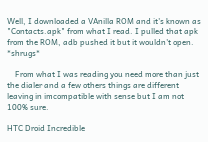Well, I downloaded a VAnilla ROM and it's known as "Contacts.apk" from what I read. I pulled that apk from the ROM, adb pushed it but it wouldn't open. *shrugs*

    From what I was reading you need more than just the dialer and a few others things are different leaving in imcompatible with sense but I am not 100% sure.

HTC Droid Incredible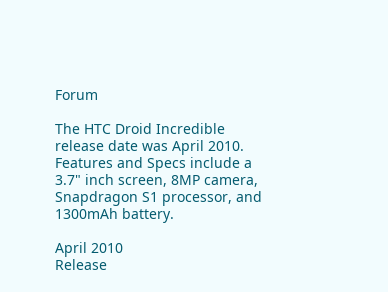Forum

The HTC Droid Incredible release date was April 2010. Features and Specs include a 3.7" inch screen, 8MP camera, Snapdragon S1 processor, and 1300mAh battery.

April 2010
Release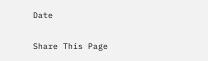Date

Share This Page